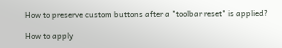How to preserve custom buttons after a "toolbar reset" is applied?

How to apply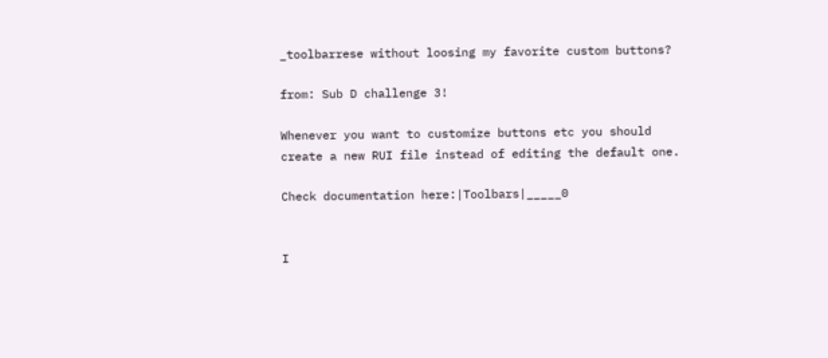_toolbarrese without loosing my favorite custom buttons?

from: Sub D challenge 3!

Whenever you want to customize buttons etc you should create a new RUI file instead of editing the default one.

Check documentation here:|Toolbars|_____0


I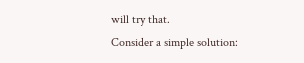will try that.
Consider a simple solution: